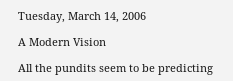Tuesday, March 14, 2006

A Modern Vision

All the pundits seem to be predicting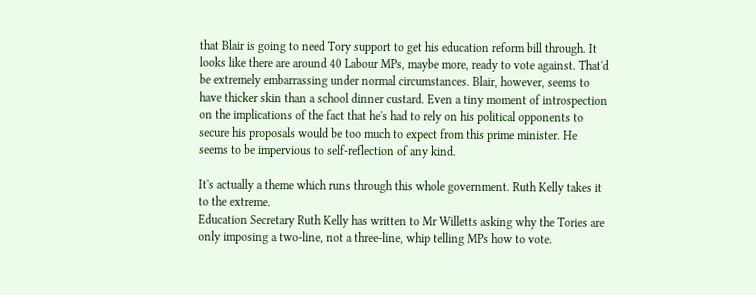that Blair is going to need Tory support to get his education reform bill through. It looks like there are around 40 Labour MPs, maybe more, ready to vote against. That'd be extremely embarrassing under normal circumstances. Blair, however, seems to have thicker skin than a school dinner custard. Even a tiny moment of introspection on the implications of the fact that he's had to rely on his political opponents to secure his proposals would be too much to expect from this prime minister. He seems to be impervious to self-reflection of any kind.

It's actually a theme which runs through this whole government. Ruth Kelly takes it to the extreme.
Education Secretary Ruth Kelly has written to Mr Willetts asking why the Tories are only imposing a two-line, not a three-line, whip telling MPs how to vote.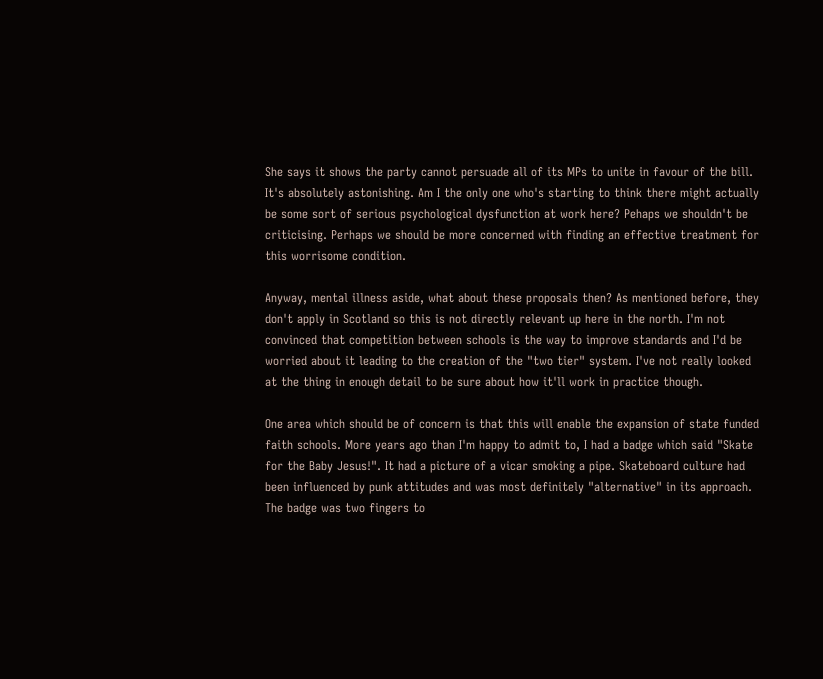She says it shows the party cannot persuade all of its MPs to unite in favour of the bill.
It's absolutely astonishing. Am I the only one who's starting to think there might actually be some sort of serious psychological dysfunction at work here? Pehaps we shouldn't be criticising. Perhaps we should be more concerned with finding an effective treatment for this worrisome condition.

Anyway, mental illness aside, what about these proposals then? As mentioned before, they don't apply in Scotland so this is not directly relevant up here in the north. I'm not convinced that competition between schools is the way to improve standards and I'd be worried about it leading to the creation of the "two tier" system. I've not really looked at the thing in enough detail to be sure about how it'll work in practice though.

One area which should be of concern is that this will enable the expansion of state funded faith schools. More years ago than I'm happy to admit to, I had a badge which said "Skate for the Baby Jesus!". It had a picture of a vicar smoking a pipe. Skateboard culture had been influenced by punk attitudes and was most definitely "alternative" in its approach. The badge was two fingers to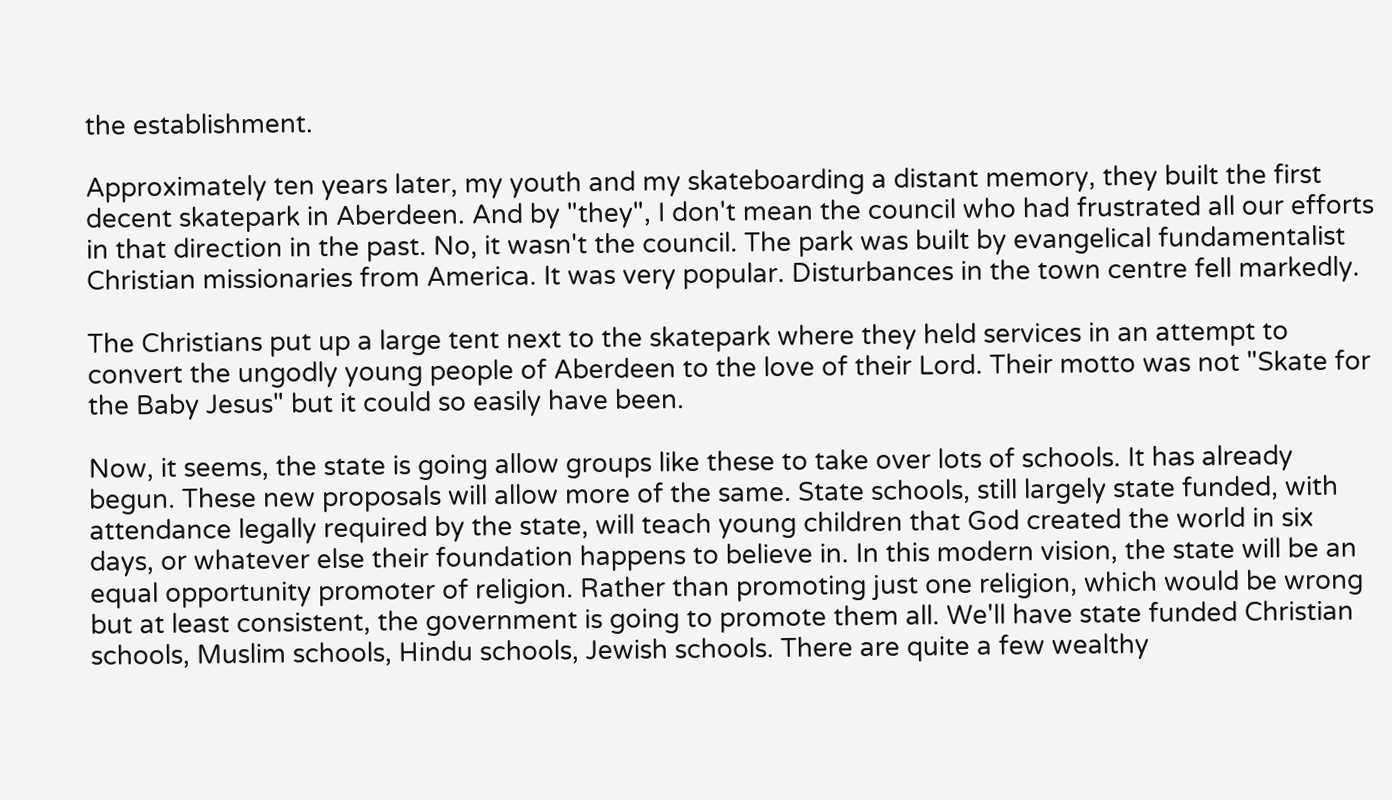the establishment.

Approximately ten years later, my youth and my skateboarding a distant memory, they built the first decent skatepark in Aberdeen. And by "they", I don't mean the council who had frustrated all our efforts in that direction in the past. No, it wasn't the council. The park was built by evangelical fundamentalist Christian missionaries from America. It was very popular. Disturbances in the town centre fell markedly.

The Christians put up a large tent next to the skatepark where they held services in an attempt to convert the ungodly young people of Aberdeen to the love of their Lord. Their motto was not "Skate for the Baby Jesus" but it could so easily have been.

Now, it seems, the state is going allow groups like these to take over lots of schools. It has already begun. These new proposals will allow more of the same. State schools, still largely state funded, with attendance legally required by the state, will teach young children that God created the world in six days, or whatever else their foundation happens to believe in. In this modern vision, the state will be an equal opportunity promoter of religion. Rather than promoting just one religion, which would be wrong but at least consistent, the government is going to promote them all. We'll have state funded Christian schools, Muslim schools, Hindu schools, Jewish schools. There are quite a few wealthy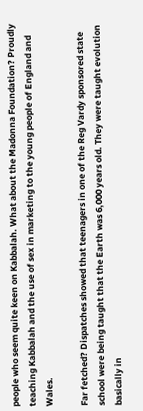people who seem quite keen on Kabbalah. What about the Madonna Foundation? Proudly teaching Kabbalah and the use of sex in marketing to the young people of England and Wales.

Far fetched? Dispatches showed that teenagers in one of the Reg Vardy sponsored state school were being taught that the Earth was 6,000 years old. They were taught evolution basically in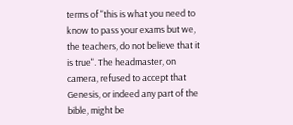terms of "this is what you need to know to pass your exams but we, the teachers, do not believe that it is true". The headmaster, on camera, refused to accept that Genesis, or indeed any part of the bible, might be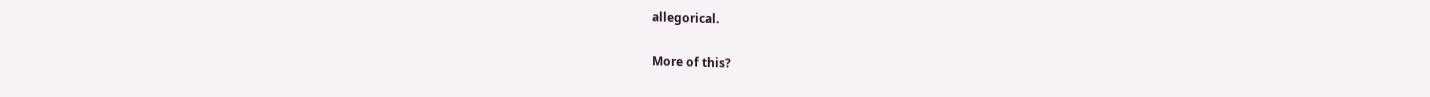allegorical.

More of this?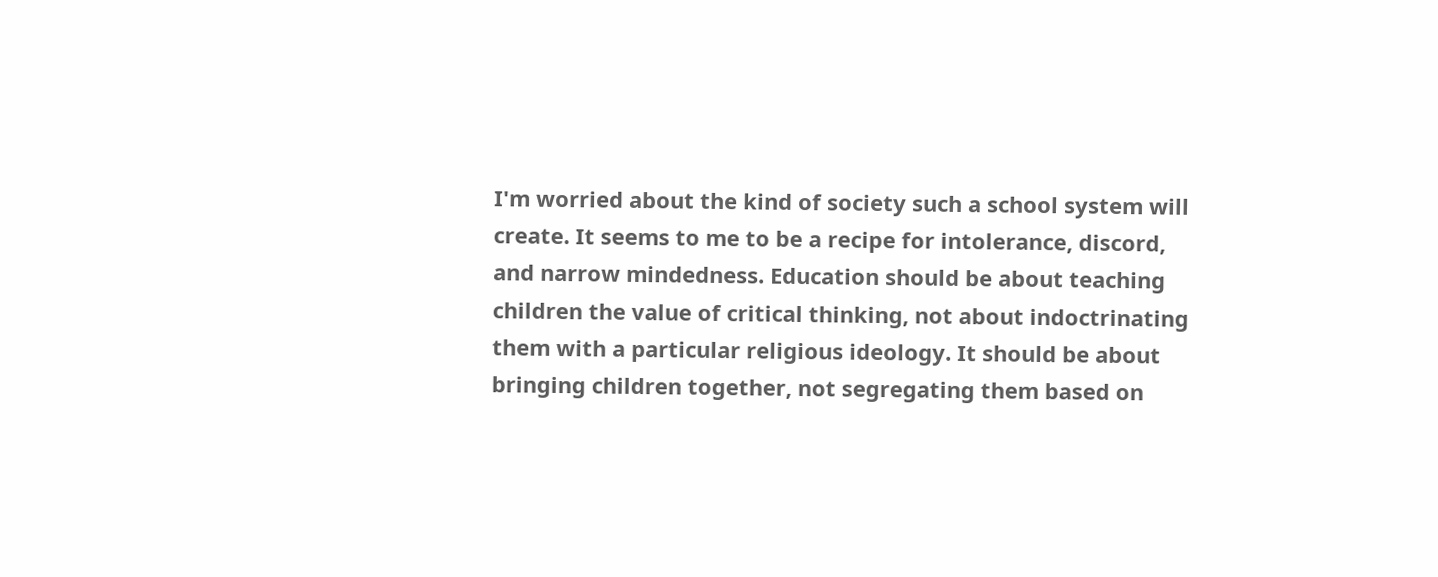I'm worried about the kind of society such a school system will create. It seems to me to be a recipe for intolerance, discord, and narrow mindedness. Education should be about teaching children the value of critical thinking, not about indoctrinating them with a particular religious ideology. It should be about bringing children together, not segregating them based on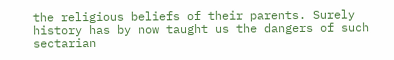the religious beliefs of their parents. Surely history has by now taught us the dangers of such sectarian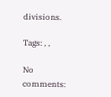divisions.

Tags: , ,

No comments: